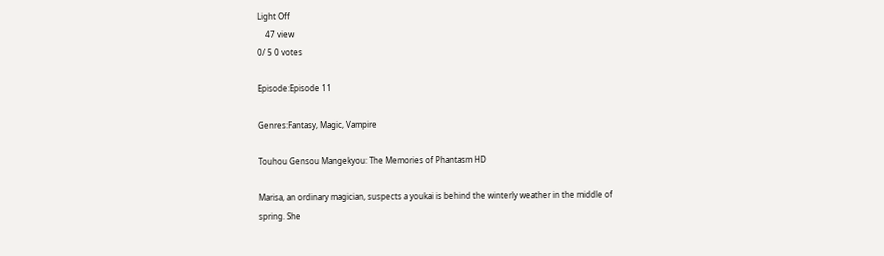Light Off
    47 view
0/ 5 0 votes

Episode:Episode 11

Genres:Fantasy, Magic, Vampire

Touhou Gensou Mangekyou: The Memories of Phantasm HD

Marisa, an ordinary magician, suspects a youkai is behind the winterly weather in the middle of spring. She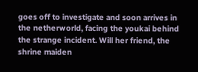goes off to investigate and soon arrives in the netherworld, facing the youkai behind the strange incident. Will her friend, the shrine maiden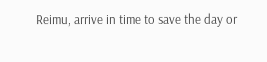Reimu, arrive in time to save the day or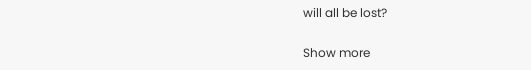will all be lost?

Show more